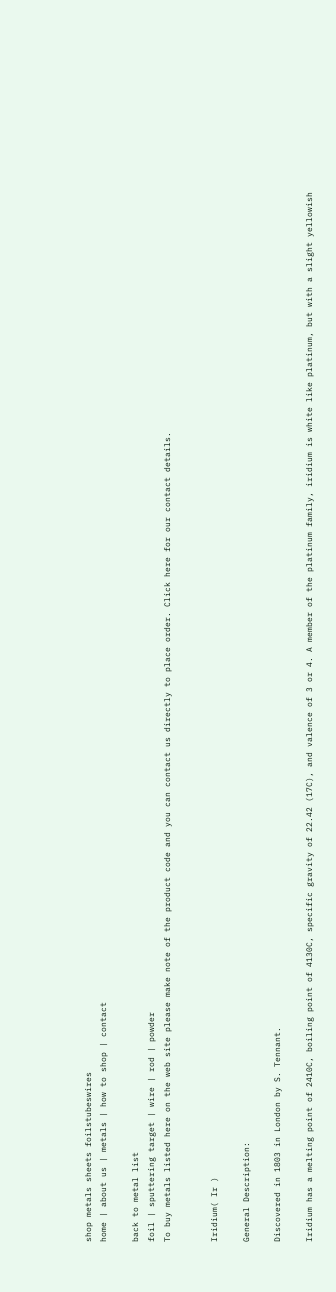shop metals sheets foilstubeswires
home | about us | metals | how to shop | contact

back to metal list
foil | sputtering target | wire | rod | powder
To buy metals listed here on the web site please make note of the product code and you can contact us directly to place order. Click here for our contact details.


Iridium( Ir )

General Description:

Discovered in 1803 in London by S. Tennant.

Iridium has a melting point of 2410C, boiling point of 4130C, specific gravity of 22.42 (17C), and valence of 3 or 4. A member of the platinum family, iridium is white like platinum, but with a slight yellowish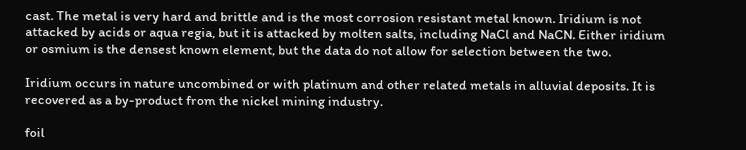cast. The metal is very hard and brittle and is the most corrosion resistant metal known. Iridium is not attacked by acids or aqua regia, but it is attacked by molten salts, including NaCl and NaCN. Either iridium or osmium is the densest known element, but the data do not allow for selection between the two.

Iridium occurs in nature uncombined or with platinum and other related metals in alluvial deposits. It is recovered as a by-product from the nickel mining industry.

foil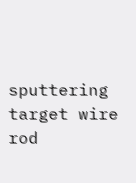sputtering target wire rod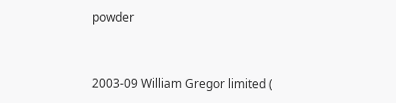powder


2003-09 William Gregor limited (